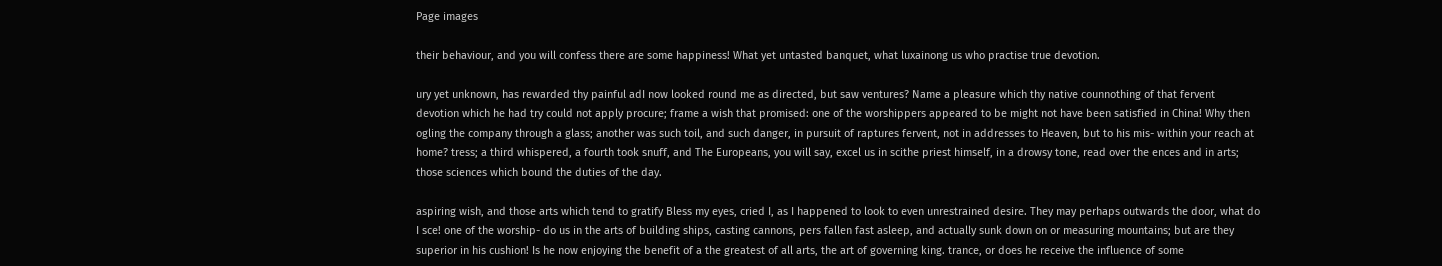Page images

their behaviour, and you will confess there are some happiness! What yet untasted banquet, what luxainong us who practise true devotion.

ury yet unknown, has rewarded thy painful adI now looked round me as directed, but saw ventures? Name a pleasure which thy native counnothing of that fervent devotion which he had try could not apply procure; frame a wish that promised: one of the worshippers appeared to be might not have been satisfied in China! Why then ogling the company through a glass; another was such toil, and such danger, in pursuit of raptures fervent, not in addresses to Heaven, but to his mis- within your reach at home? tress; a third whispered, a fourth took snuff, and The Europeans, you will say, excel us in scithe priest himself, in a drowsy tone, read over the ences and in arts; those sciences which bound the duties of the day.

aspiring wish, and those arts which tend to gratify Bless my eyes, cried I, as I happened to look to even unrestrained desire. They may perhaps outwards the door, what do I sce! one of the worship- do us in the arts of building ships, casting cannons, pers fallen fast asleep, and actually sunk down on or measuring mountains; but are they superior in his cushion! Is he now enjoying the benefit of a the greatest of all arts, the art of governing king. trance, or does he receive the influence of some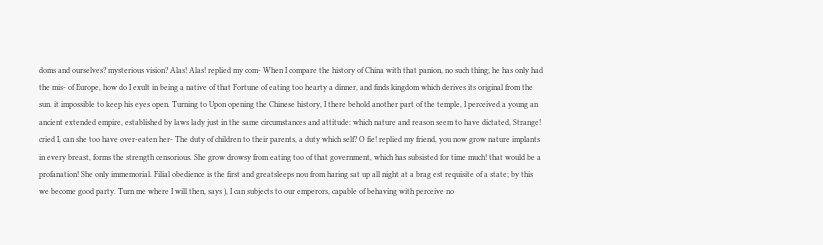doms and ourselves? mysterious vision? Alas! Alas! replied my com- When I compare the history of China with that panion, no such thing; he has only had the mis- of Europe, how do I exult in being a native of that Fortune of eating too hearty a dinner, and finds kingdom which derives its original from the sun. it impossible to keep his eyes open. Turning to Upon opening the Chinese history, I there behold another part of the temple, I perceived a young an ancient extended empire, established by laws lady just in the same circumstances and attitude: which nature and reason seem to have dictated, Strange! cried I, can she too have over-eaten her- The duty of children to their parents, a duty which self? O fie! replied my friend, you now grow nature implants in every breast, forms the strength censorious. She grow drowsy from eating too of that government, which has subsisted for time much! that would be a profanation! She only immemorial. Filial obedience is the first and greatsleeps nou from haring sat up all night at a brag est requisite of a state; by this we become good party. Turn me where I will then, says ), I can subjects to our emperors, capable of behaving with perceive no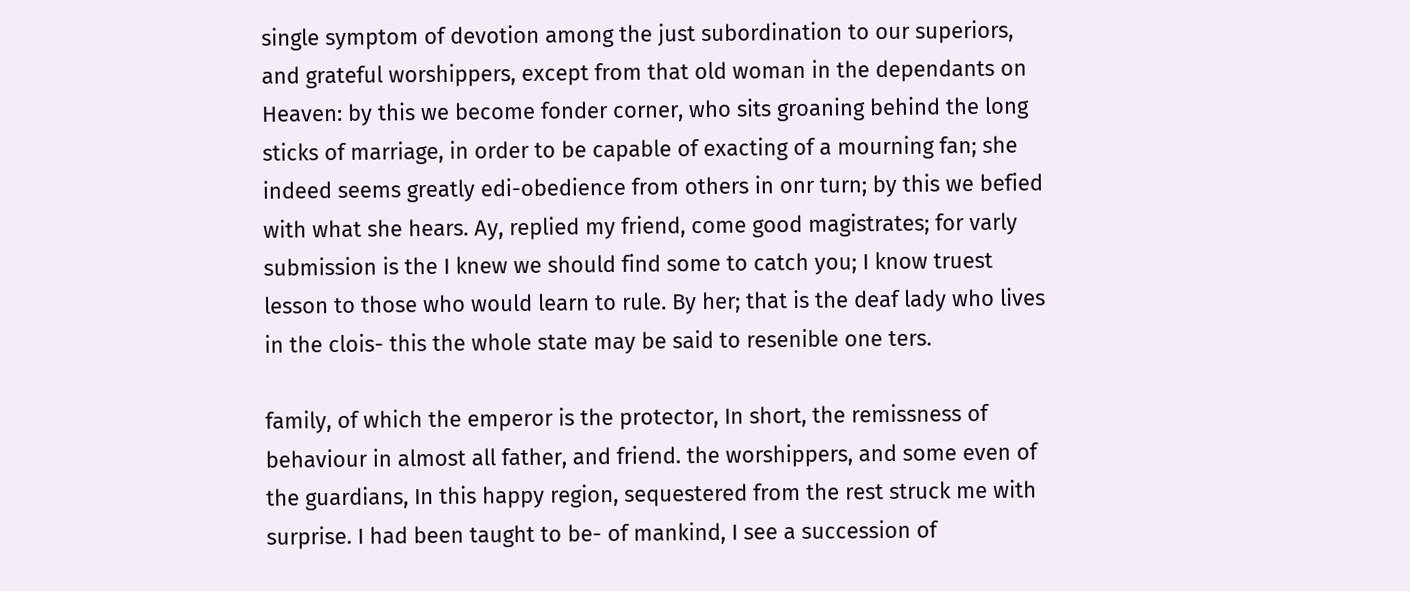single symptom of devotion among the just subordination to our superiors, and grateful worshippers, except from that old woman in the dependants on Heaven: by this we become fonder corner, who sits groaning behind the long sticks of marriage, in order to be capable of exacting of a mourning fan; she indeed seems greatly edi-obedience from others in onr turn; by this we befied with what she hears. Ay, replied my friend, come good magistrates; for varly submission is the I knew we should find some to catch you; I know truest lesson to those who would learn to rule. By her; that is the deaf lady who lives in the clois- this the whole state may be said to resenible one ters.

family, of which the emperor is the protector, In short, the remissness of behaviour in almost all father, and friend. the worshippers, and some even of the guardians, In this happy region, sequestered from the rest struck me with surprise. I had been taught to be- of mankind, I see a succession of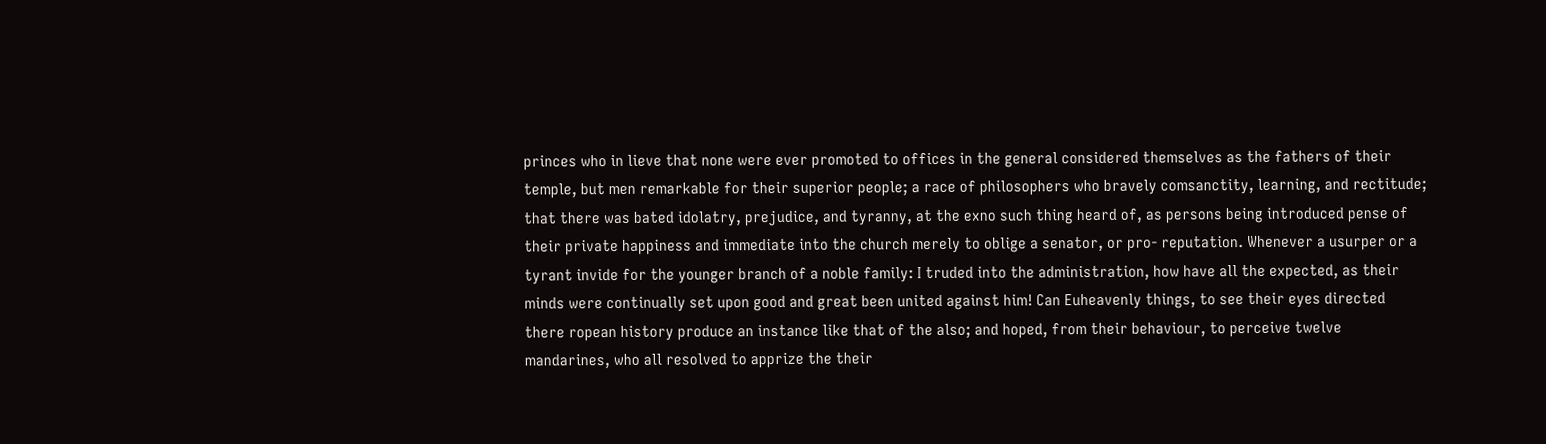princes who in lieve that none were ever promoted to offices in the general considered themselves as the fathers of their temple, but men remarkable for their superior people; a race of philosophers who bravely comsanctity, learning, and rectitude; that there was bated idolatry, prejudice, and tyranny, at the exno such thing heard of, as persons being introduced pense of their private happiness and immediate into the church merely to oblige a senator, or pro- reputation. Whenever a usurper or a tyrant invide for the younger branch of a noble family: I truded into the administration, how have all the expected, as their minds were continually set upon good and great been united against him! Can Euheavenly things, to see their eyes directed there ropean history produce an instance like that of the also; and hoped, from their behaviour, to perceive twelve mandarines, who all resolved to apprize the their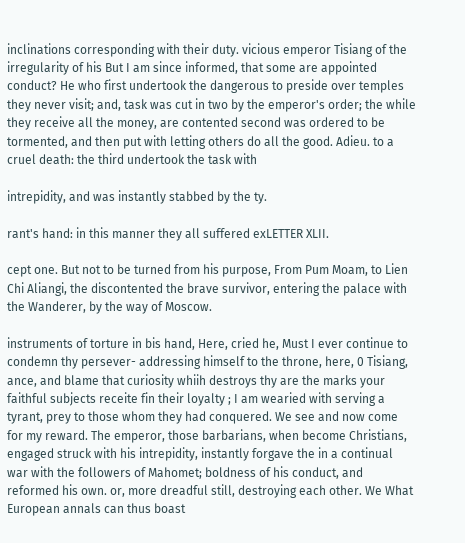inclinations corresponding with their duty. vicious emperor Tisiang of the irregularity of his But I am since informed, that some are appointed conduct? He who first undertook the dangerous to preside over temples they never visit; and, task was cut in two by the emperor's order; the while they receive all the money, are contented second was ordered to be tormented, and then put with letting others do all the good. Adieu. to a cruel death: the third undertook the task with

intrepidity, and was instantly stabbed by the ty.

rant's hand: in this manner they all suffered exLETTER XLII.

cept one. But not to be turned from his purpose, From Pum Moam, to Lien Chi Aliangi, the discontented the brave survivor, entering the palace with the Wanderer, by the way of Moscow.

instruments of torture in bis hand, Here, cried he, Must I ever continue to condemn thy persever- addressing himself to the throne, here, 0 Tisiang, ance, and blame that curiosity whiih destroys thy are the marks your faithful subjects receite fin their loyalty ; I am wearied with serving a tyrant, prey to those whom they had conquered. We see and now come for my reward. The emperor, those barbarians, when become Christians, engaged struck with his intrepidity, instantly forgave the in a continual war with the followers of Mahomet; boldness of his conduct, and reformed his own. or, more dreadful still, destroying each other. We What European annals can thus boast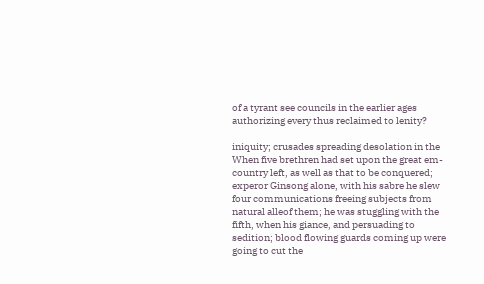of a tyrant see councils in the earlier ages authorizing every thus reclaimed to lenity?

iniquity; crusades spreading desolation in the When five brethren had set upon the great em-country left, as well as that to be conquered; experor Ginsong alone, with his sabre he slew four communications freeing subjects from natural alleof them; he was stuggling with the fifth, when his giance, and persuading to sedition; blood flowing guards coming up were going to cut the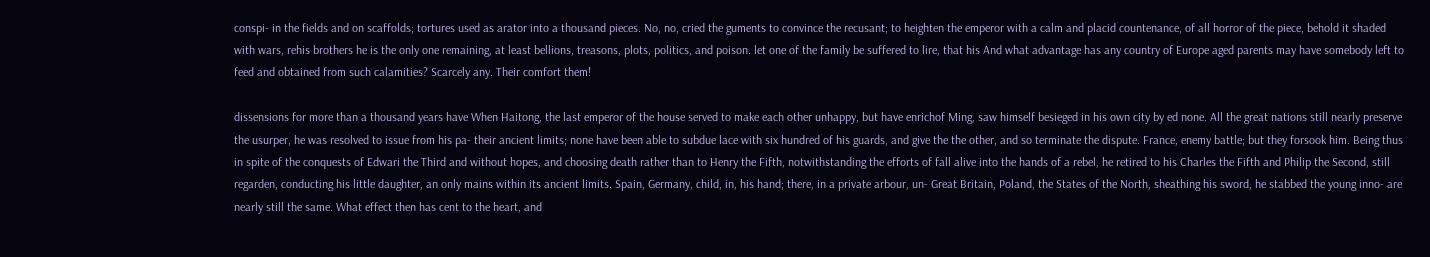conspi- in the fields and on scaffolds; tortures used as arator into a thousand pieces. No, no, cried the guments to convince the recusant; to heighten the emperor with a calm and placid countenance, of all horror of the piece, behold it shaded with wars, rehis brothers he is the only one remaining, at least bellions, treasons, plots, politics, and poison. let one of the family be suffered to lire, that his And what advantage has any country of Europe aged parents may have somebody left to feed and obtained from such calamities? Scarcely any. Their comfort them!

dissensions for more than a thousand years have When Haitong, the last emperor of the house served to make each other unhappy, but have enrichof Ming, saw himself besieged in his own city by ed none. All the great nations still nearly preserve the usurper, he was resolved to issue from his pa- their ancient limits; none have been able to subdue lace with six hundred of his guards, and give the the other, and so terminate the dispute. France, enemy battle; but they forsook him. Being thus in spite of the conquests of Edwari the Third and without hopes, and choosing death rather than to Henry the Fifth, notwithstanding the efforts of fall alive into the hands of a rebel, he retired to his Charles the Fifth and Philip the Second, still regarden, conducting his little daughter, an only mains within its ancient limits. Spain, Germany, child, in, his hand; there, in a private arbour, un- Great Britain, Poland, the States of the North, sheathing his sword, he stabbed the young inno- are nearly still the same. What effect then has cent to the heart, and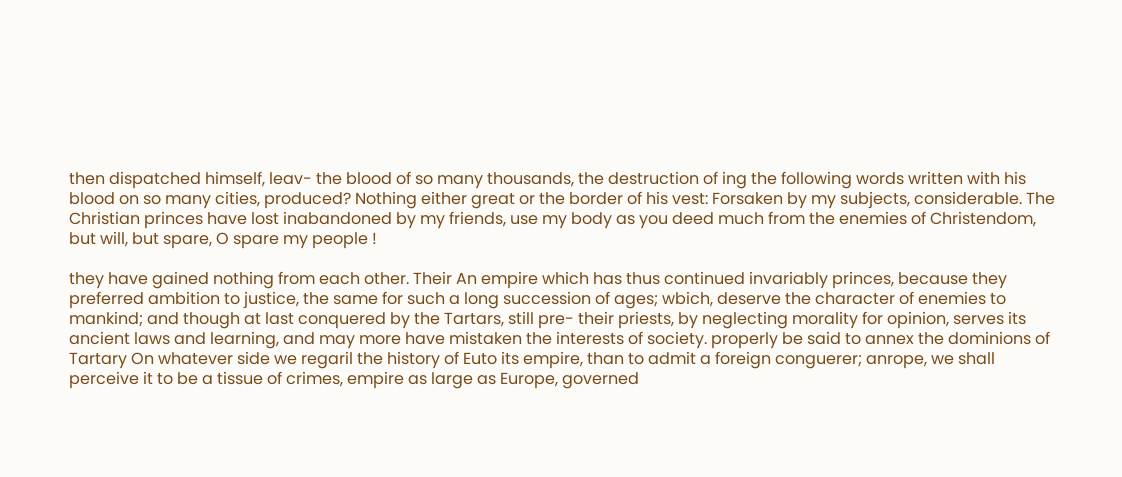then dispatched himself, leav- the blood of so many thousands, the destruction of ing the following words written with his blood on so many cities, produced? Nothing either great or the border of his vest: Forsaken by my subjects, considerable. The Christian princes have lost inabandoned by my friends, use my body as you deed much from the enemies of Christendom, but will, but spare, O spare my people !

they have gained nothing from each other. Their An empire which has thus continued invariably princes, because they preferred ambition to justice, the same for such a long succession of ages; wbich, deserve the character of enemies to mankind; and though at last conquered by the Tartars, still pre- their priests, by neglecting morality for opinion, serves its ancient laws and learning, and may more have mistaken the interests of society. properly be said to annex the dominions of Tartary On whatever side we regaril the history of Euto its empire, than to admit a foreign conguerer; anrope, we shall perceive it to be a tissue of crimes, empire as large as Europe, governed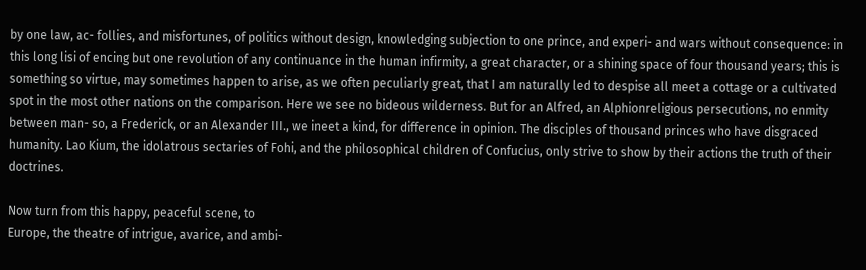by one law, ac- follies, and misfortunes, of politics without design, knowledging subjection to one prince, and experi- and wars without consequence: in this long lisi of encing but one revolution of any continuance in the human infirmity, a great character, or a shining space of four thousand years; this is something so virtue, may sometimes happen to arise, as we often peculiarly great, that I am naturally led to despise all meet a cottage or a cultivated spot in the most other nations on the comparison. Here we see no bideous wilderness. But for an Alfred, an Alphionreligious persecutions, no enmity between man- so, a Frederick, or an Alexander III., we ineet a kind, for difference in opinion. The disciples of thousand princes who have disgraced humanity. Lao Kium, the idolatrous sectaries of Fohi, and the philosophical children of Confucius, only strive to show by their actions the truth of their doctrines.

Now turn from this happy, peaceful scene, to
Europe, the theatre of intrigue, avarice, and ambi-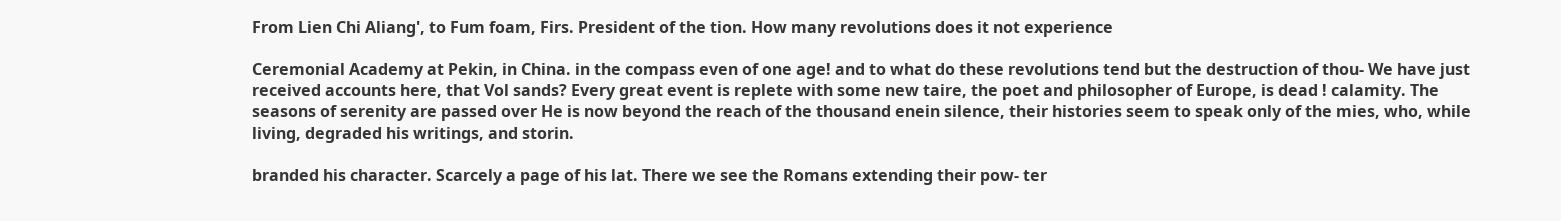From Lien Chi Aliang', to Fum foam, Firs. President of the tion. How many revolutions does it not experience

Ceremonial Academy at Pekin, in China. in the compass even of one age! and to what do these revolutions tend but the destruction of thou- We have just received accounts here, that Vol sands? Every great event is replete with some new taire, the poet and philosopher of Europe, is dead ! calamity. The seasons of serenity are passed over He is now beyond the reach of the thousand enein silence, their histories seem to speak only of the mies, who, while living, degraded his writings, and storin.

branded his character. Scarcely a page of his lat. There we see the Romans extending their pow- ter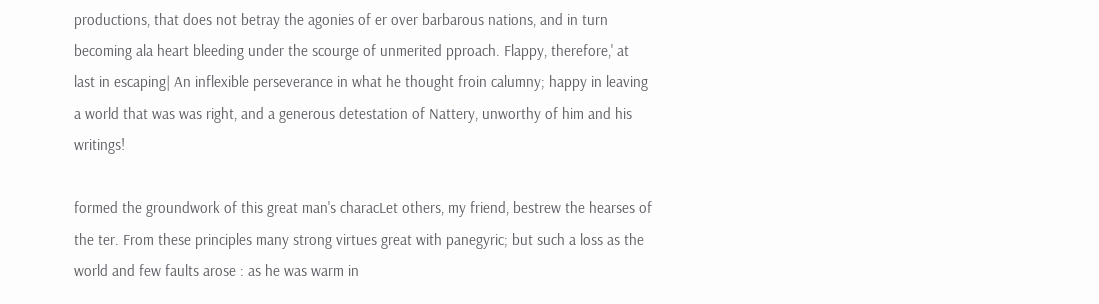productions, that does not betray the agonies of er over barbarous nations, and in turn becoming ala heart bleeding under the scourge of unmerited pproach. Flappy, therefore,' at last in escaping| An inflexible perseverance in what he thought froin calumny; happy in leaving a world that was was right, and a generous detestation of Nattery, unworthy of him and his writings!

formed the groundwork of this great man's characLet others, my friend, bestrew the hearses of the ter. From these principles many strong virtues great with panegyric; but such a loss as the world and few faults arose : as he was warm in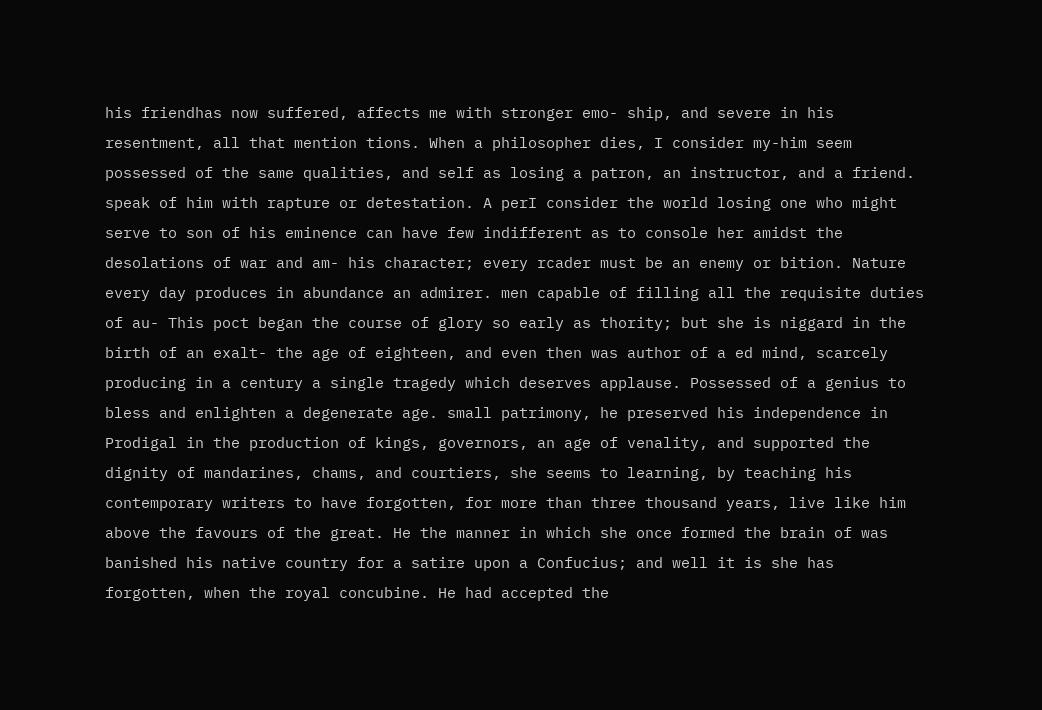his friendhas now suffered, affects me with stronger emo- ship, and severe in his resentment, all that mention tions. When a philosopher dies, I consider my-him seem possessed of the same qualities, and self as losing a patron, an instructor, and a friend. speak of him with rapture or detestation. A perI consider the world losing one who might serve to son of his eminence can have few indifferent as to console her amidst the desolations of war and am- his character; every rcader must be an enemy or bition. Nature every day produces in abundance an admirer. men capable of filling all the requisite duties of au- This poct began the course of glory so early as thority; but she is niggard in the birth of an exalt- the age of eighteen, and even then was author of a ed mind, scarcely producing in a century a single tragedy which deserves applause. Possessed of a genius to bless and enlighten a degenerate age. small patrimony, he preserved his independence in Prodigal in the production of kings, governors, an age of venality, and supported the dignity of mandarines, chams, and courtiers, she seems to learning, by teaching his contemporary writers to have forgotten, for more than three thousand years, live like him above the favours of the great. He the manner in which she once formed the brain of was banished his native country for a satire upon a Confucius; and well it is she has forgotten, when the royal concubine. He had accepted the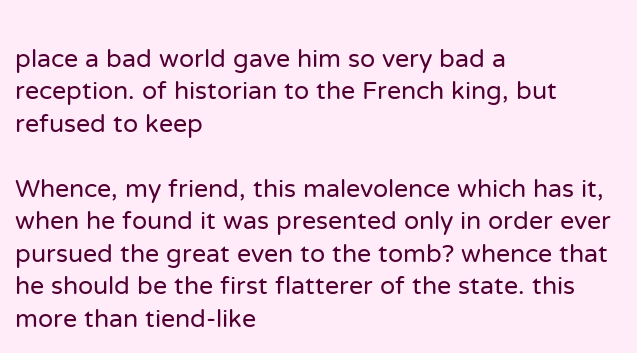place a bad world gave him so very bad a reception. of historian to the French king, but refused to keep

Whence, my friend, this malevolence which has it, when he found it was presented only in order ever pursued the great even to the tomb? whence that he should be the first flatterer of the state. this more than tiend-like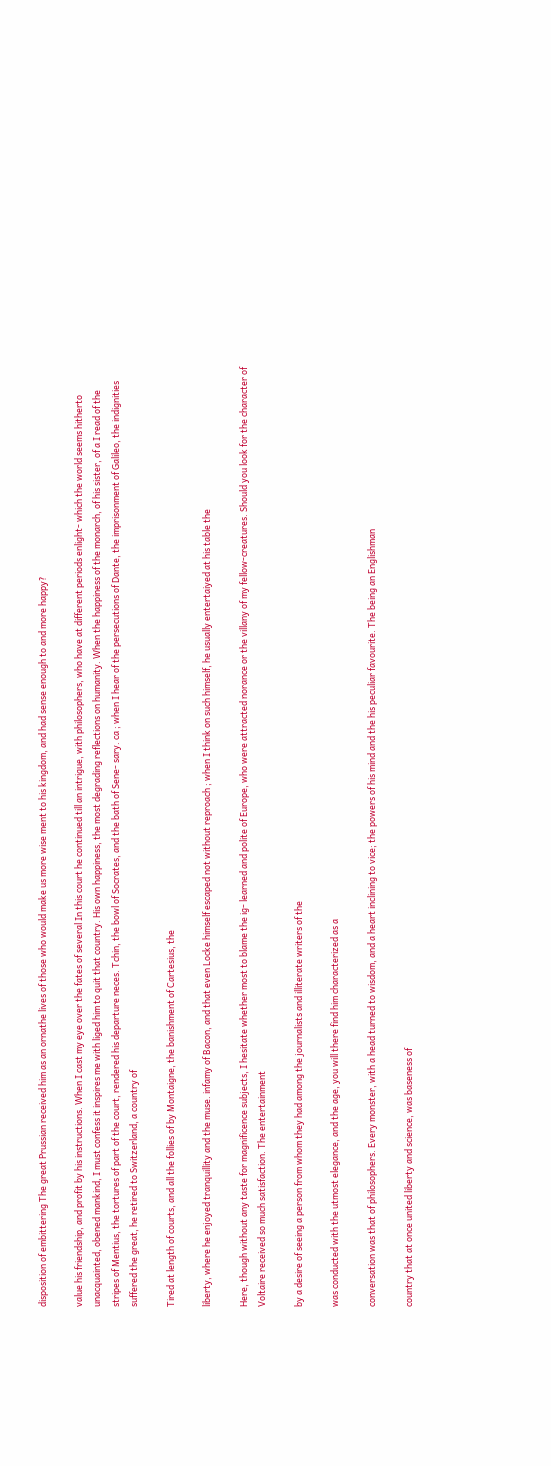disposition of embittering The great Prussian received him as an ornathe lives of those who would make us more wise ment to his kingdom, and had sense enough to and more happy?

value his friendship, and profit by his instructions. When I cast my eye over the fates of several In this court he continued till an intrigue, with philosophers, who have at different periods enlight- which the world seems hitherto unacquainted, obened mankind, I must confess it inspires me with liged him to quit that country. His own happiness, the most degrading reflections on humanity. When the happiness of the monarch, of his sister, of a I read of the stripes of Mentius, the tortures of part of the court, rendered his departure neces. Tchin, the bowl of Socrates, and the bath of Sene- sary. ca ; when I hear of the persecutions of Dante, the imprisonment of Galileo, the indignities suffered the great, he retired to Switzerland, a country of

Tired at length of courts, and all the follies of by Montaigne, the banishment of Cartesius, the

liberty, where he enjoyed tranquillity and the muse. infamy of Bacon, and that even Locke himself escaped not without reproach ; when I think on such himself, he usually entertaiyed at his table the

Here, though without any taste for magnificence subjects, I hesitate whether most to blame the ig- learned and polite of Europe, who were attracted norance or the villany of my fellow-creatures. Should you look for the character of Voltaire received so much satisfaction. The entertainment

by a desire of seeing a person from whom they had among the journalists and illiterate writers of the

was conducted with the utmost elegance, and the age, you will there find him characterized as a

conversation was that of philosophers. Every monster, with a head turned to wisdom, and a heart inclining to vice; the powers of his mind and the his peculiar favourite. The being an Englishman

country that at once united liberty and science, was baseness of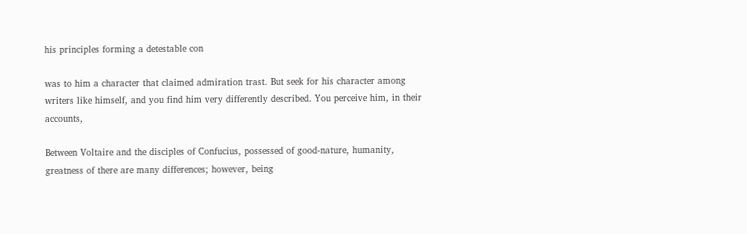his principles forming a detestable con

was to him a character that claimed admiration trast. But seek for his character among writers like himself, and you find him very differently described. You perceive him, in their accounts,

Between Voltaire and the disciples of Confucius, possessed of good-nature, humanity, greatness of there are many differences; however, being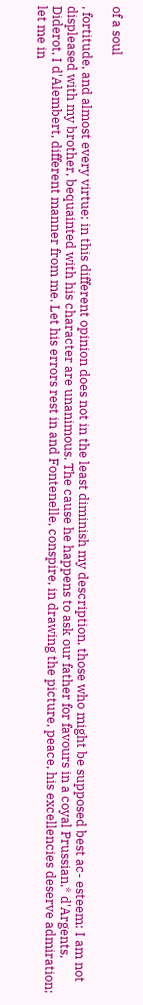of a soul

, fortitude, and almost every virtue; in this different opinion does not in the least diminish my description, those who might be supposed best ac- esteem: I am not displeased with my brother, bequainted with his character are unanimous. The cause he happens to ask our father for favours in a coyal Prussian,* d'Argents, Diderot, I d'Alembert, different manner from me. Let his errors rest in and Fontenelle, conspire, in drawing the picture, peace, his excellencies deserve admiration; let me in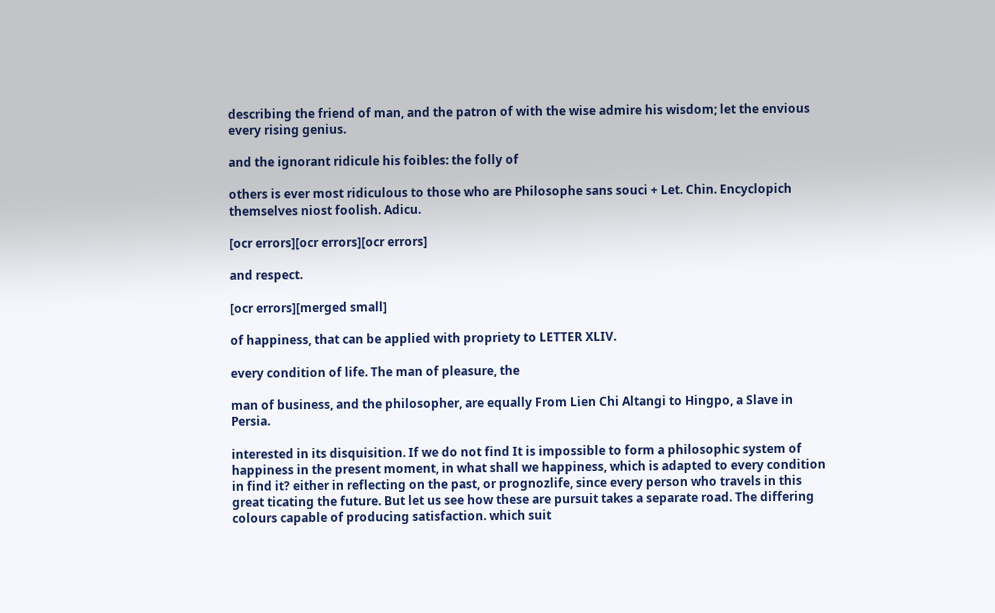describing the friend of man, and the patron of with the wise admire his wisdom; let the envious every rising genius.

and the ignorant ridicule his foibles: the folly of

others is ever most ridiculous to those who are Philosophe sans souci + Let. Chin. Encyclopich themselves niost foolish. Adicu.

[ocr errors][ocr errors][ocr errors]

and respect.

[ocr errors][merged small]

of happiness, that can be applied with propriety to LETTER XLIV.

every condition of life. The man of pleasure, the

man of business, and the philosopher, are equally From Lien Chi Altangi to Hingpo, a Slave in Persia.

interested in its disquisition. If we do not find It is impossible to form a philosophic system of happiness in the present moment, in what shall we happiness, which is adapted to every condition in find it? either in reflecting on the past, or prognozlife, since every person who travels in this great ticating the future. But let us see how these are pursuit takes a separate road. The differing colours capable of producing satisfaction. which suit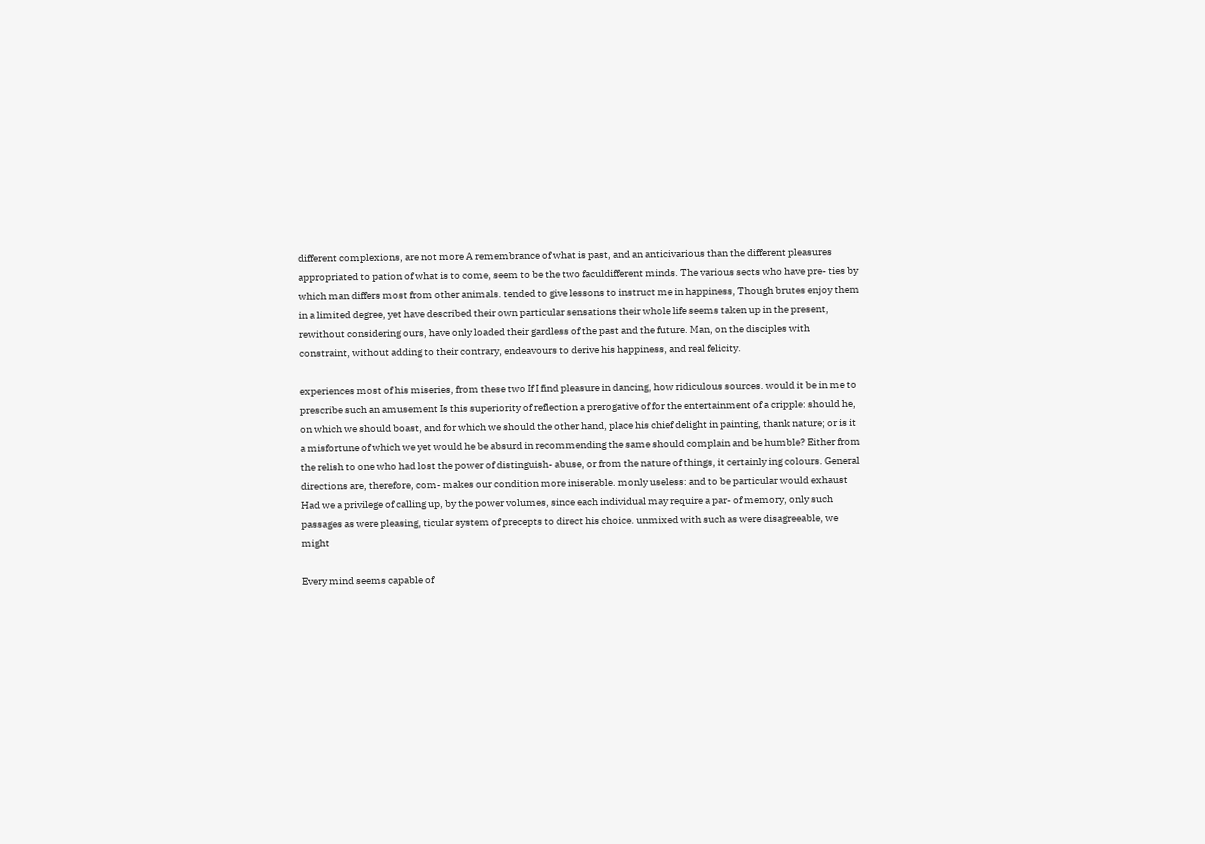different complexions, are not more A remembrance of what is past, and an anticivarious than the different pleasures appropriated to pation of what is to come, seem to be the two faculdifferent minds. The various sects who have pre- ties by which man differs most from other animals. tended to give lessons to instruct me in happiness, Though brutes enjoy them in a limited degree, yet have described their own particular sensations their whole life seems taken up in the present, rewithout considering ours, have only loaded their gardless of the past and the future. Man, on the disciples with constraint, without adding to their contrary, endeavours to derive his happiness, and real felicity.

experiences most of his miseries, from these two If I find pleasure in dancing, how ridiculous sources. would it be in me to prescribe such an amusement Is this superiority of reflection a prerogative of for the entertainment of a cripple: should he, on which we should boast, and for which we should the other hand, place his chief delight in painting, thank nature; or is it a misfortune of which we yet would he be absurd in recommending the same should complain and be humble? Either from the relish to one who had lost the power of distinguish- abuse, or from the nature of things, it certainly ing colours. General directions are, therefore, com- makes our condition more iniserable. monly useless: and to be particular would exhaust Had we a privilege of calling up, by the power volumes, since each individual may require a par- of memory, only such passages as were pleasing, ticular system of precepts to direct his choice. unmixed with such as were disagreeable, we might

Every mind seems capable of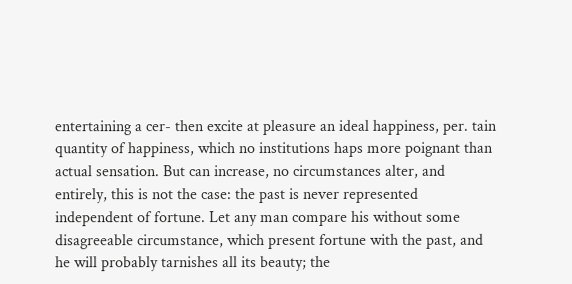entertaining a cer- then excite at pleasure an ideal happiness, per. tain quantity of happiness, which no institutions haps more poignant than actual sensation. But can increase, no circumstances alter, and entirely, this is not the case: the past is never represented independent of fortune. Let any man compare his without some disagreeable circumstance, which present fortune with the past, and he will probably tarnishes all its beauty; the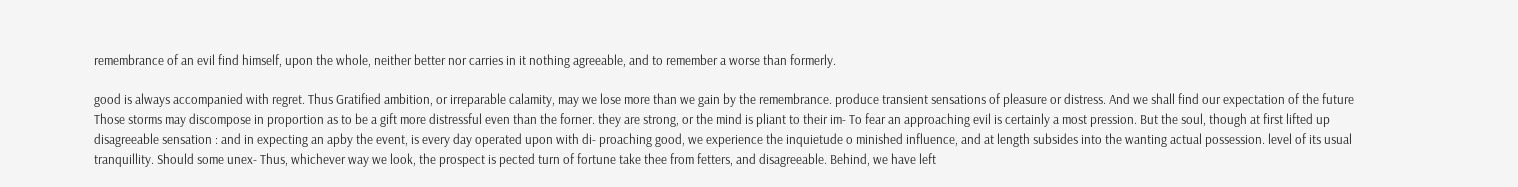remembrance of an evil find himself, upon the whole, neither better nor carries in it nothing agreeable, and to remember a worse than formerly.

good is always accompanied with regret. Thus Gratified ambition, or irreparable calamity, may we lose more than we gain by the remembrance. produce transient sensations of pleasure or distress. And we shall find our expectation of the future Those storms may discompose in proportion as to be a gift more distressful even than the forner. they are strong, or the mind is pliant to their im- To fear an approaching evil is certainly a most pression. But the soul, though at first lifted up disagreeable sensation : and in expecting an apby the event, is every day operated upon with di- proaching good, we experience the inquietude o minished influence, and at length subsides into the wanting actual possession. level of its usual tranquillity. Should some unex- Thus, whichever way we look, the prospect is pected turn of fortune take thee from fetters, and disagreeable. Behind, we have left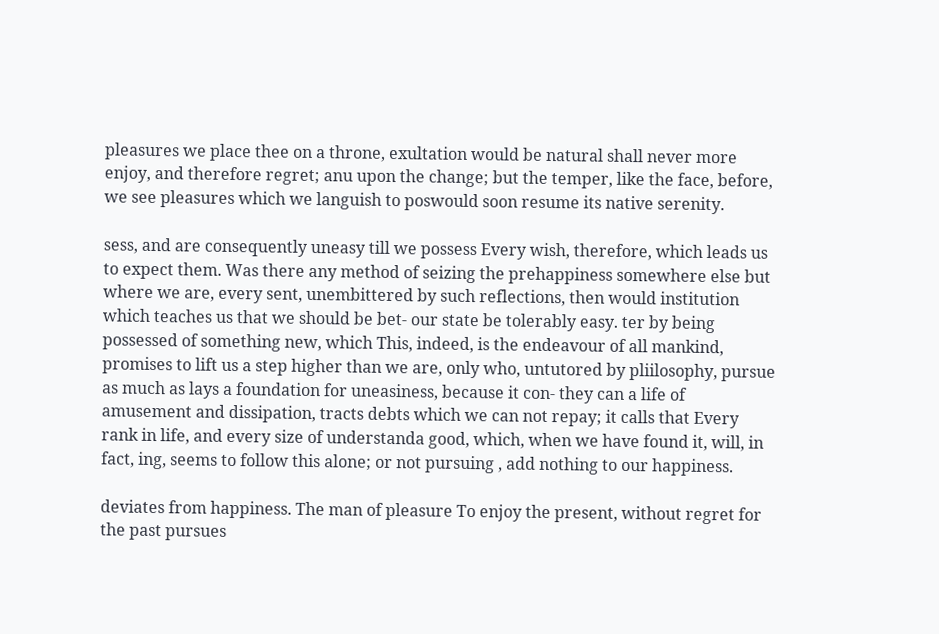pleasures we place thee on a throne, exultation would be natural shall never more enjoy, and therefore regret; anu upon the change; but the temper, like the face, before, we see pleasures which we languish to poswould soon resume its native serenity.

sess, and are consequently uneasy till we possess Every wish, therefore, which leads us to expect them. Was there any method of seizing the prehappiness somewhere else but where we are, every sent, unembittered by such reflections, then would institution which teaches us that we should be bet- our state be tolerably easy. ter by being possessed of something new, which This, indeed, is the endeavour of all mankind, promises to lift us a step higher than we are, only who, untutored by pliilosophy, pursue as much as lays a foundation for uneasiness, because it con- they can a life of amusement and dissipation, tracts debts which we can not repay; it calls that Every rank in life, and every size of understanda good, which, when we have found it, will, in fact, ing, seems to follow this alone; or not pursuing , add nothing to our happiness.

deviates from happiness. The man of pleasure To enjoy the present, without regret for the past pursues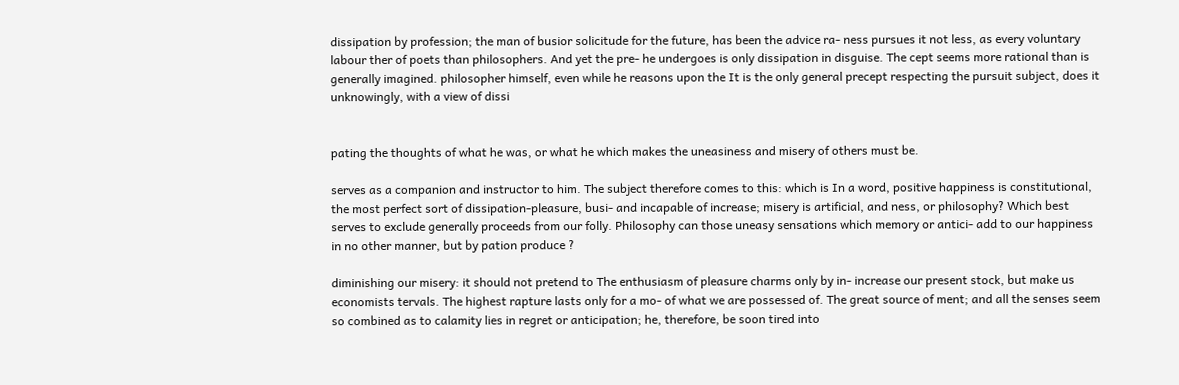dissipation by profession; the man of busior solicitude for the future, has been the advice ra- ness pursues it not less, as every voluntary labour ther of poets than philosophers. And yet the pre- he undergoes is only dissipation in disguise. The cept seems more rational than is generally imagined. philosopher himself, even while he reasons upon the It is the only general precept respecting the pursuit subject, does it unknowingly, with a view of dissi


pating the thoughts of what he was, or what he which makes the uneasiness and misery of others must be.

serves as a companion and instructor to him. The subject therefore comes to this: which is In a word, positive happiness is constitutional, the most perfect sort of dissipation-pleasure, busi- and incapable of increase; misery is artificial, and ness, or philosophy? Which best serves to exclude generally proceeds from our folly. Philosophy can those uneasy sensations which memory or antici- add to our happiness in no other manner, but by pation produce ?

diminishing our misery: it should not pretend to The enthusiasm of pleasure charms only by in- increase our present stock, but make us economists tervals. The highest rapture lasts only for a mo- of what we are possessed of. The great source of ment; and all the senses seem so combined as to calamity lies in regret or anticipation; he, therefore, be soon tired into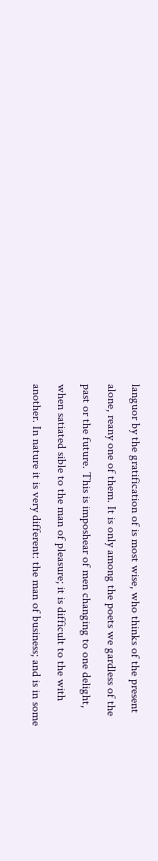languor by the gratification of is most wise, who thinks of the present alone, reany one of them. It is only among the poets we gardless of the past or the future. This is imposhear of men changing to one delight, when satiated sible to the man of pleasure; it is difficult to the with another. In nature it is very different: the man of business; and is in some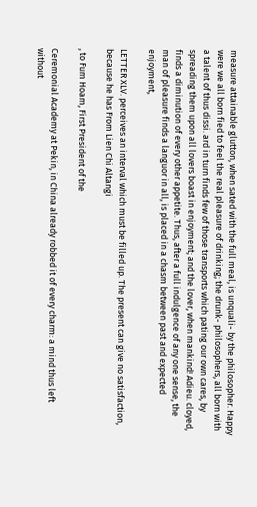measure attainable glutton, when sated with the full meal, is unquali- by the philosopher. Happy were we all born fied to feel the real pleasure of drinking; the drunk- philosophers, all born with a talent of thus dissi. ard in turn finds few of those transports which pating our own cares, by spreading them upon all lovers boast in enjoyment; and the lover, when mankind! Adieu. cloyed, finds a diminution of every other appetite. Thus, after a full indulgence of any one sense, the man of pleasure finds a languor in all, is placed in a chasm between past and expected enjoyment,

LETTER XLV. perceives an interval which must be filled up. The present can give no satisfaction, because he has From Lien Chi Altangi

, to Fum Hoam, First President of the

Ceremonial Academy at Pekin, in China already robbed it of every charm: a mind thus left without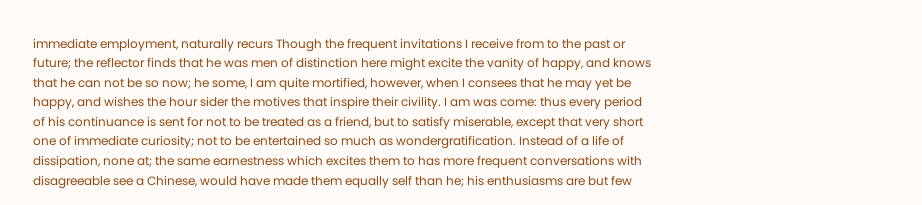immediate employment, naturally recurs Though the frequent invitations I receive from to the past or future; the reflector finds that he was men of distinction here might excite the vanity of happy, and knows that he can not be so now; he some, I am quite mortified, however, when I consees that he may yet be happy, and wishes the hour sider the motives that inspire their civility. I am was come: thus every period of his continuance is sent for not to be treated as a friend, but to satisfy miserable, except that very short one of immediate curiosity; not to be entertained so much as wondergratification. Instead of a life of dissipation, none at; the same earnestness which excites them to has more frequent conversations with disagreeable see a Chinese, would have made them equally self than he; his enthusiasms are but few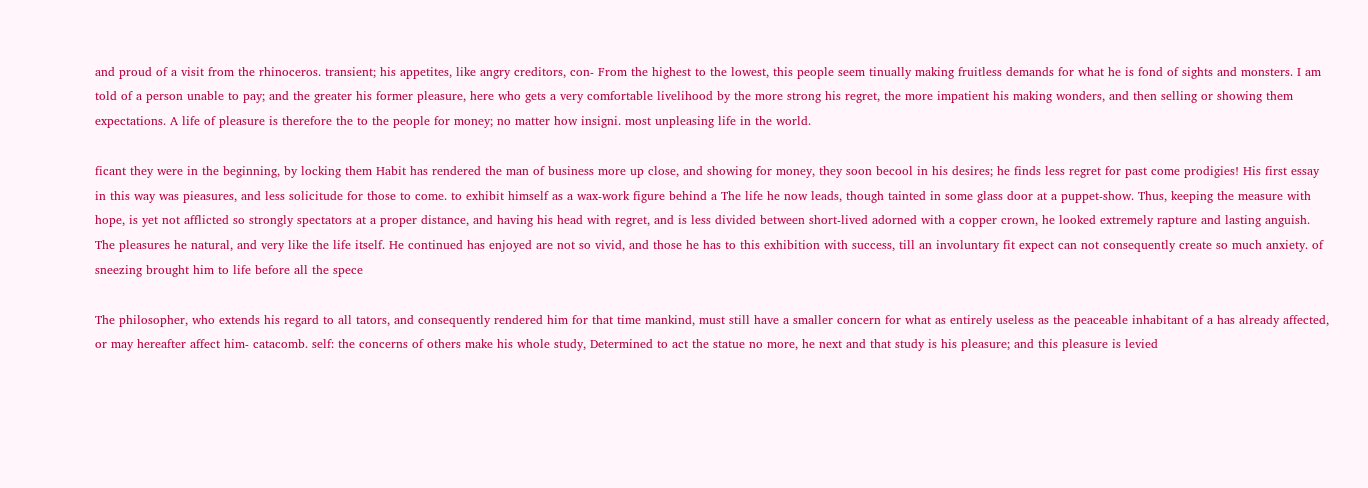and proud of a visit from the rhinoceros. transient; his appetites, like angry creditors, con- From the highest to the lowest, this people seem tinually making fruitless demands for what he is fond of sights and monsters. I am told of a person unable to pay; and the greater his former pleasure, here who gets a very comfortable livelihood by the more strong his regret, the more impatient his making wonders, and then selling or showing them expectations. A life of pleasure is therefore the to the people for money; no matter how insigni. most unpleasing life in the world.

ficant they were in the beginning, by locking them Habit has rendered the man of business more up close, and showing for money, they soon becool in his desires; he finds less regret for past come prodigies! His first essay in this way was pieasures, and less solicitude for those to come. to exhibit himself as a wax-work figure behind a The life he now leads, though tainted in some glass door at a puppet-show. Thus, keeping the measure with hope, is yet not afflicted so strongly spectators at a proper distance, and having his head with regret, and is less divided between short-lived adorned with a copper crown, he looked extremely rapture and lasting anguish. The pleasures he natural, and very like the life itself. He continued has enjoyed are not so vivid, and those he has to this exhibition with success, till an involuntary fit expect can not consequently create so much anxiety. of sneezing brought him to life before all the spece

The philosopher, who extends his regard to all tators, and consequently rendered him for that time mankind, must still have a smaller concern for what as entirely useless as the peaceable inhabitant of a has already affected, or may hereafter affect him- catacomb. self: the concerns of others make his whole study, Determined to act the statue no more, he next and that study is his pleasure; and this pleasure is levied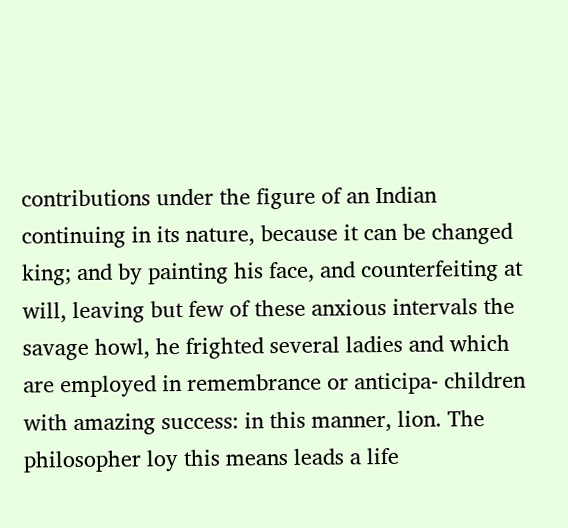contributions under the figure of an Indian continuing in its nature, because it can be changed king; and by painting his face, and counterfeiting at will, leaving but few of these anxious intervals the savage howl, he frighted several ladies and which are employed in remembrance or anticipa- children with amazing success: in this manner, lion. The philosopher loy this means leads a life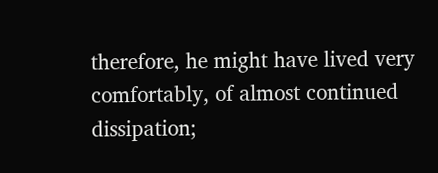therefore, he might have lived very comfortably, of almost continued dissipation;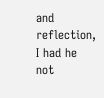and reflection, I had he not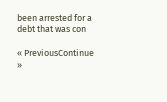been arrested for a debt that was con

« PreviousContinue »